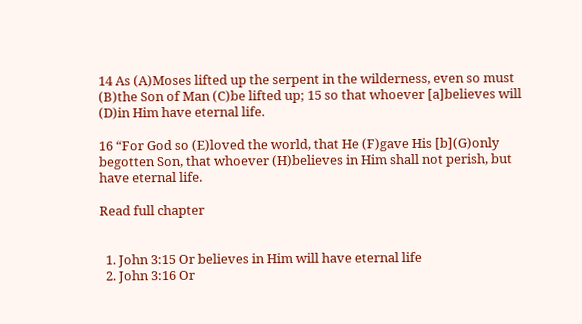14 As (A)Moses lifted up the serpent in the wilderness, even so must (B)the Son of Man (C)be lifted up; 15 so that whoever [a]believes will (D)in Him have eternal life.

16 “For God so (E)loved the world, that He (F)gave His [b](G)only begotten Son, that whoever (H)believes in Him shall not perish, but have eternal life.

Read full chapter


  1. John 3:15 Or believes in Him will have eternal life
  2. John 3:16 Or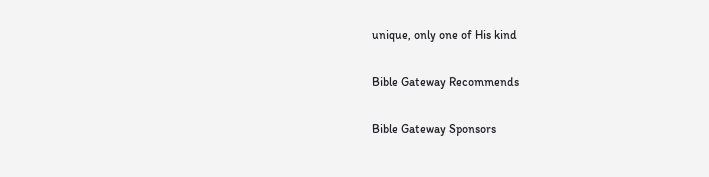unique, only one of His kind

Bible Gateway Recommends

Bible Gateway Sponsors